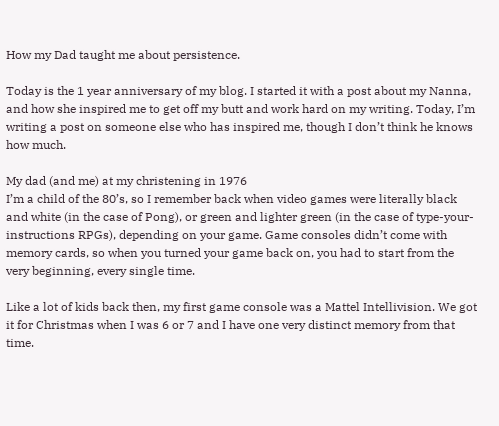How my Dad taught me about persistence.

Today is the 1 year anniversary of my blog. I started it with a post about my Nanna, and how she inspired me to get off my butt and work hard on my writing. Today, I’m writing a post on someone else who has inspired me, though I don’t think he knows how much.

My dad (and me) at my christening in 1976
I’m a child of the 80’s, so I remember back when video games were literally black and white (in the case of Pong), or green and lighter green (in the case of type-your-instructions RPGs), depending on your game. Game consoles didn’t come with memory cards, so when you turned your game back on, you had to start from the very beginning, every single time.

Like a lot of kids back then, my first game console was a Mattel Intellivision. We got it for Christmas when I was 6 or 7 and I have one very distinct memory from that time.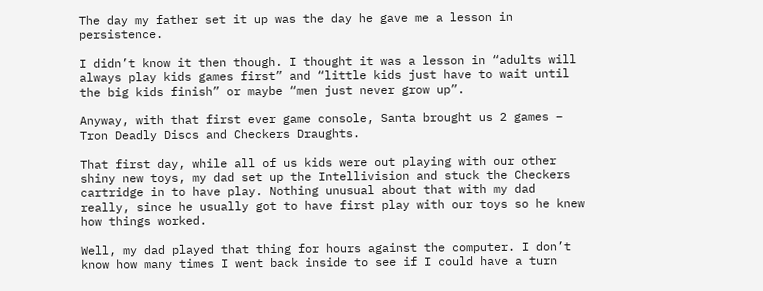The day my father set it up was the day he gave me a lesson in persistence.

I didn’t know it then though. I thought it was a lesson in “adults will always play kids games first” and “little kids just have to wait until the big kids finish” or maybe “men just never grow up”.

Anyway, with that first ever game console, Santa brought us 2 games – Tron Deadly Discs and Checkers Draughts.

That first day, while all of us kids were out playing with our other shiny new toys, my dad set up the Intellivision and stuck the Checkers cartridge in to have play. Nothing unusual about that with my dad really, since he usually got to have first play with our toys so he knew how things worked.

Well, my dad played that thing for hours against the computer. I don’t know how many times I went back inside to see if I could have a turn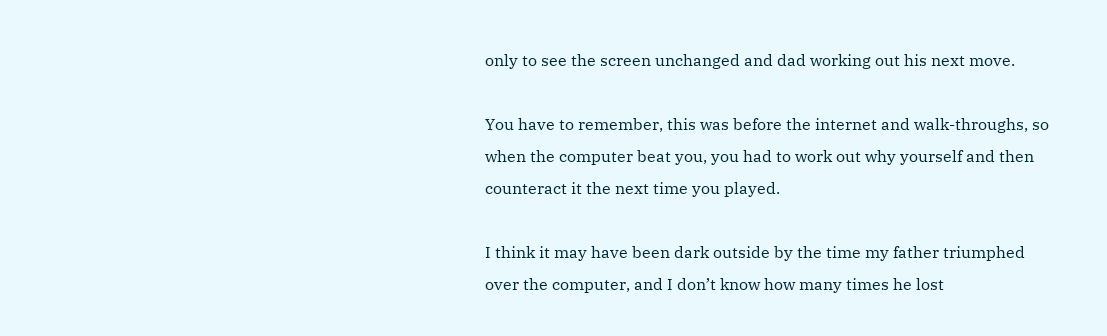only to see the screen unchanged and dad working out his next move.

You have to remember, this was before the internet and walk-throughs, so when the computer beat you, you had to work out why yourself and then counteract it the next time you played.

I think it may have been dark outside by the time my father triumphed over the computer, and I don’t know how many times he lost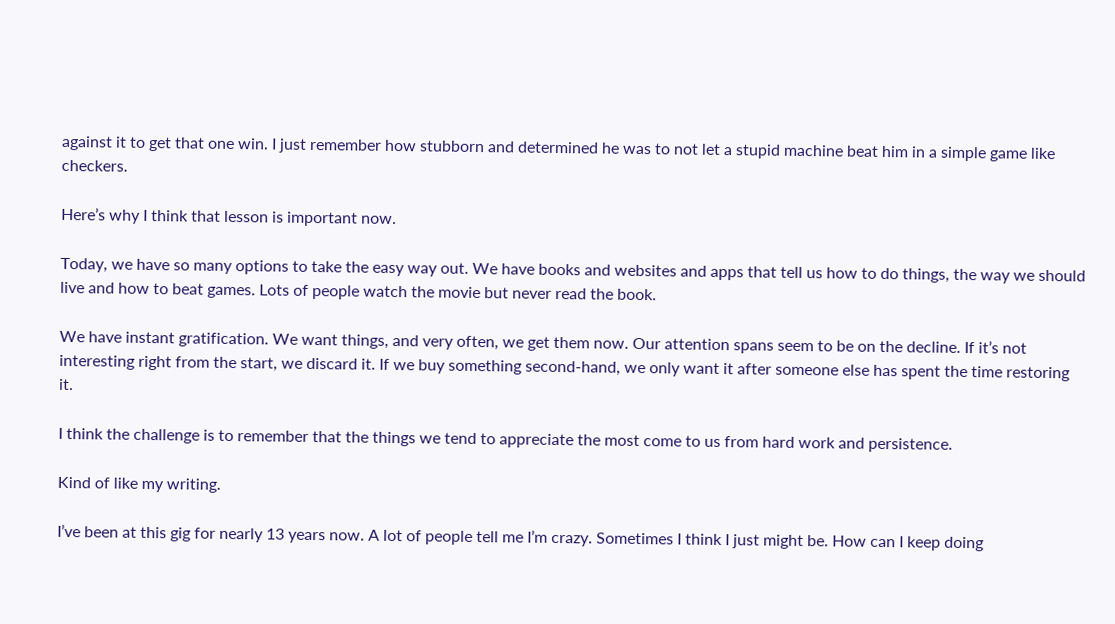against it to get that one win. I just remember how stubborn and determined he was to not let a stupid machine beat him in a simple game like checkers.

Here’s why I think that lesson is important now.

Today, we have so many options to take the easy way out. We have books and websites and apps that tell us how to do things, the way we should live and how to beat games. Lots of people watch the movie but never read the book.

We have instant gratification. We want things, and very often, we get them now. Our attention spans seem to be on the decline. If it’s not interesting right from the start, we discard it. If we buy something second-hand, we only want it after someone else has spent the time restoring it.

I think the challenge is to remember that the things we tend to appreciate the most come to us from hard work and persistence.

Kind of like my writing.

I’ve been at this gig for nearly 13 years now. A lot of people tell me I’m crazy. Sometimes I think I just might be. How can I keep doing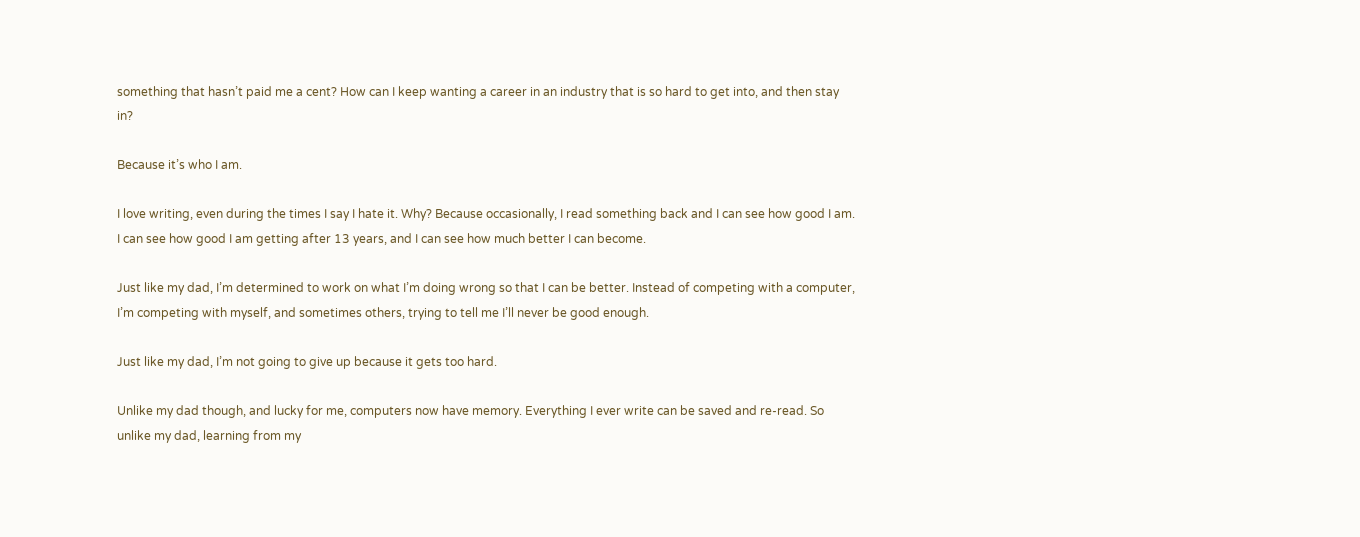something that hasn’t paid me a cent? How can I keep wanting a career in an industry that is so hard to get into, and then stay in?

Because it’s who I am.

I love writing, even during the times I say I hate it. Why? Because occasionally, I read something back and I can see how good I am. I can see how good I am getting after 13 years, and I can see how much better I can become.

Just like my dad, I’m determined to work on what I’m doing wrong so that I can be better. Instead of competing with a computer, I’m competing with myself, and sometimes others, trying to tell me I’ll never be good enough.

Just like my dad, I’m not going to give up because it gets too hard.

Unlike my dad though, and lucky for me, computers now have memory. Everything I ever write can be saved and re-read. So unlike my dad, learning from my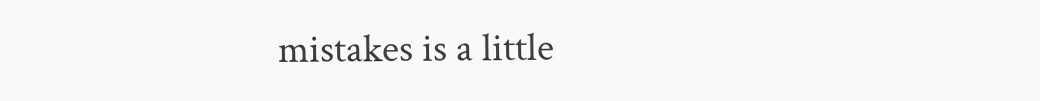mistakes is a little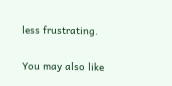less frustrating.

You may also like